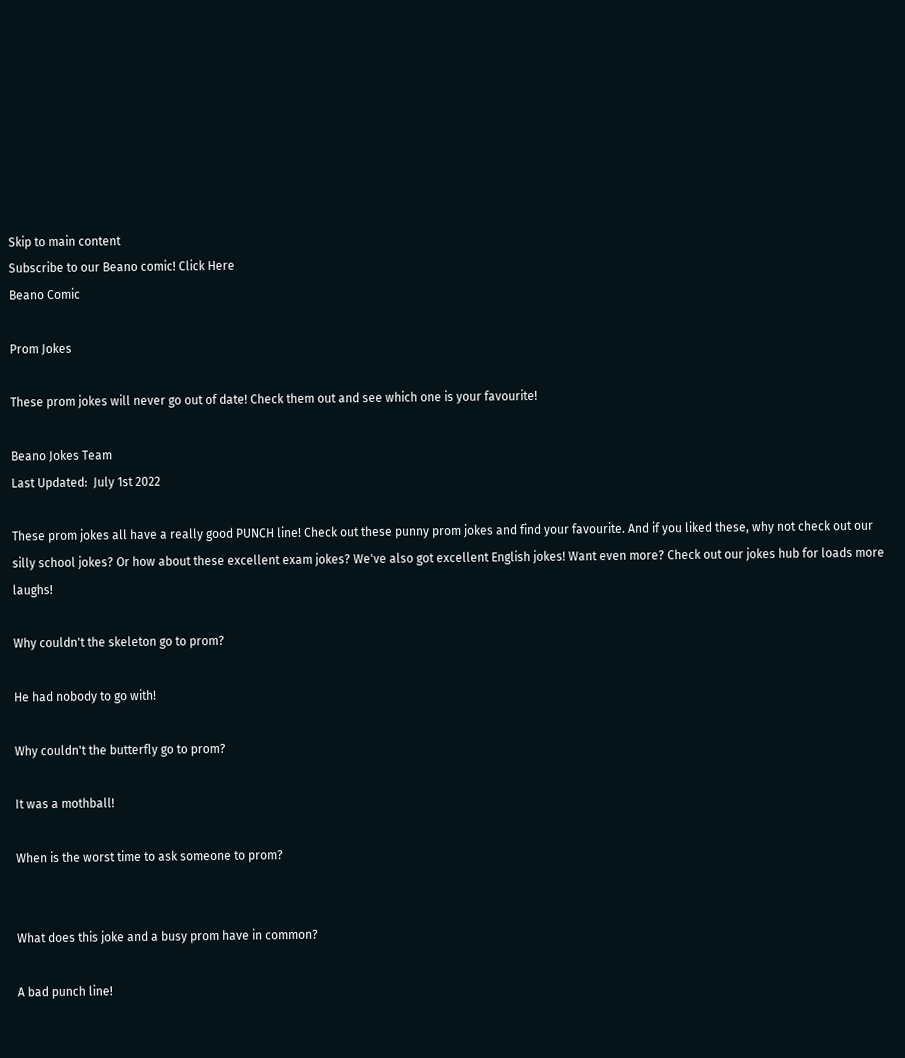Skip to main content
Subscribe to our Beano comic! Click Here
Beano Comic

Prom Jokes

These prom jokes will never go out of date! Check them out and see which one is your favourite!

Beano Jokes Team
Last Updated:  July 1st 2022

These prom jokes all have a really good PUNCH line! Check out these punny prom jokes and find your favourite. And if you liked these, why not check out our silly school jokes? Or how about these excellent exam jokes? We've also got excellent English jokes! Want even more? Check out our jokes hub for loads more laughs!

Why couldn't the skeleton go to prom?

He had nobody to go with!

Why couldn't the butterfly go to prom?

It was a mothball!

When is the worst time to ask someone to prom?


What does this joke and a busy prom have in common?

A bad punch line!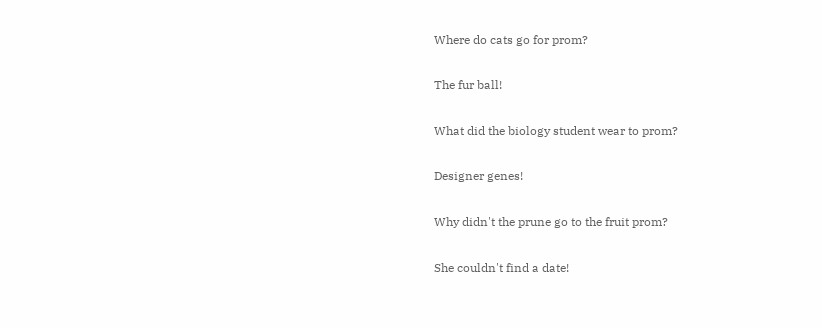Where do cats go for prom?

The fur ball!

What did the biology student wear to prom?

Designer genes!

Why didn't the prune go to the fruit prom?

She couldn't find a date!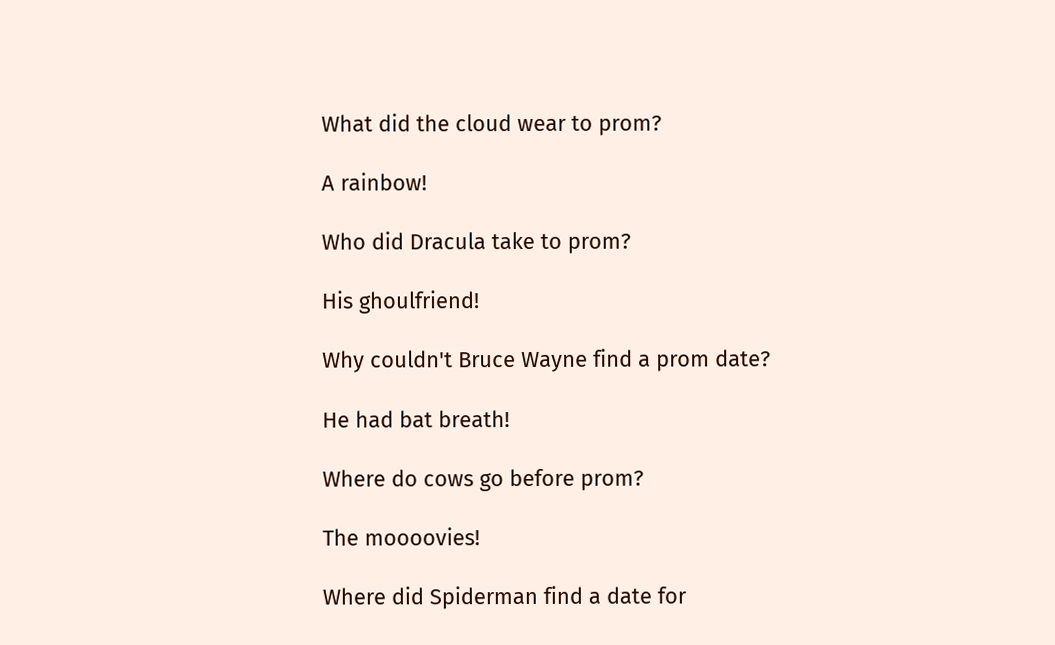What did the cloud wear to prom?

A rainbow!

Who did Dracula take to prom?

His ghoulfriend!

Why couldn't Bruce Wayne find a prom date?

He had bat breath!

Where do cows go before prom?

The moooovies!

Where did Spiderman find a date for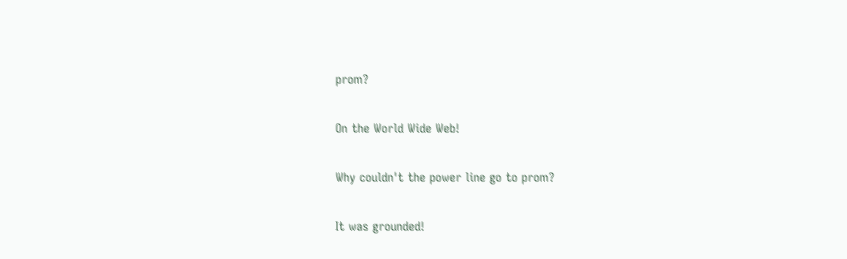prom?

On the World Wide Web!

Why couldn't the power line go to prom?

It was grounded!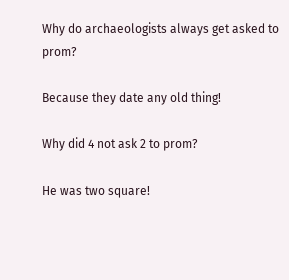Why do archaeologists always get asked to prom?

Because they date any old thing!

Why did 4 not ask 2 to prom?

He was two square!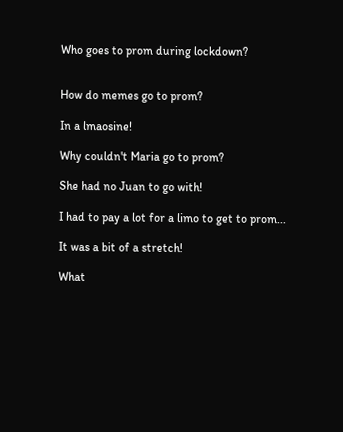Who goes to prom during lockdown?


How do memes go to prom?

In a lmaosine!

Why couldn't Maria go to prom?

She had no Juan to go with!

I had to pay a lot for a limo to get to prom...

It was a bit of a stretch!

What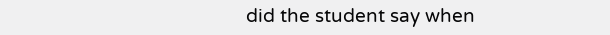did the student say when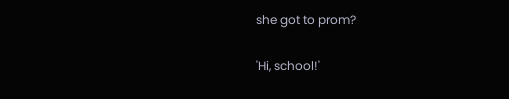she got to prom?

'Hi, school!'